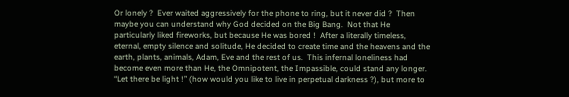Or lonely ?  Ever waited aggressively for the phone to ring, but it never did ?  Then maybe you can understand why God decided on the Big Bang.  Not that He particularly liked fireworks, but because He was bored !  After a literally timeless, eternal, empty silence and solitude, He decided to create time and the heavens and the earth, plants, animals, Adam, Eve and the rest of us.  This infernal loneliness had become even more than He, the Omnipotent, the Impassible, could stand any longer.  “Let there be light !” (how would you like to live in perpetual darkness ?), but more to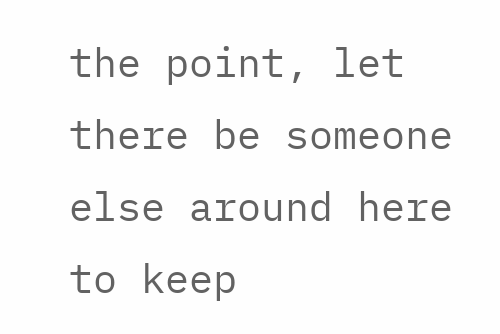the point, let there be someone else around here to keep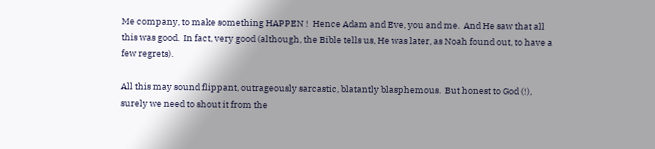Me company, to make something HAPPEN !  Hence Adam and Eve, you and me.  And He saw that all this was good.  In fact, very good (although, the Bible tells us, He was later, as Noah found out, to have a few regrets).

All this may sound flippant, outrageously sarcastic, blatantly blasphemous.  But honest to God (!), surely we need to shout it from the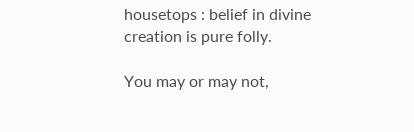housetops : belief in divine creation is pure folly.

You may or may not,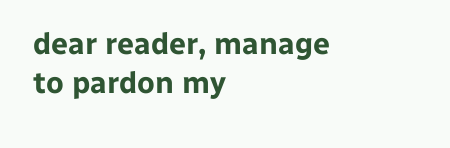dear reader, manage to pardon my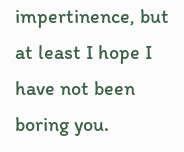impertinence, but at least I hope I have not been boring you.